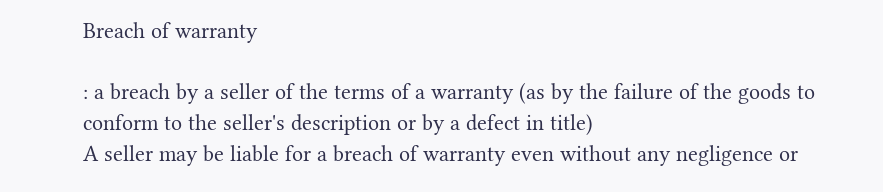Breach of warranty

: a breach by a seller of the terms of a warranty (as by the failure of the goods to conform to the seller's description or by a defect in title)
A seller may be liable for a breach of warranty even without any negligence or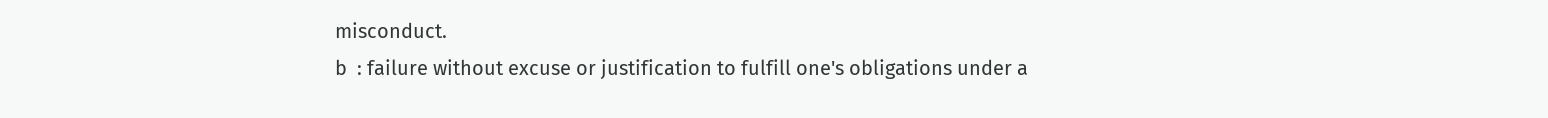misconduct.
b  : failure without excuse or justification to fulfill one's obligations under a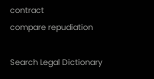contract
compare repudiation

Search Legal Dictionary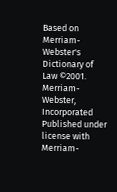Based on Merriam-Webster's Dictionary of Law ©2001.
Merriam-Webster, Incorporated
Published under license with Merriam-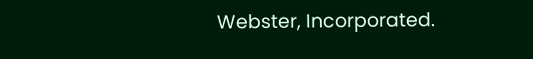Webster, Incorporated.